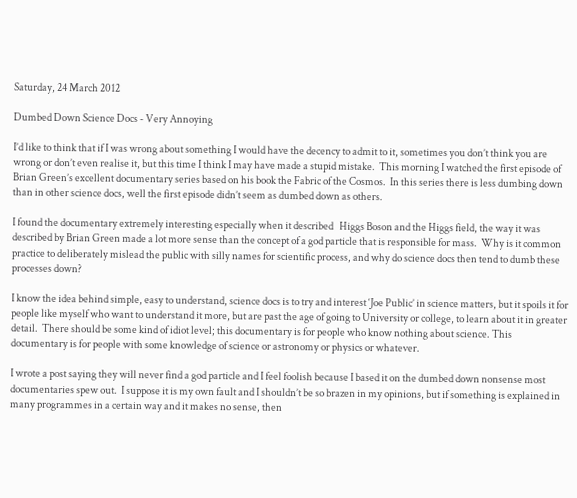Saturday, 24 March 2012

Dumbed Down Science Docs - Very Annoying

I’d like to think that if I was wrong about something I would have the decency to admit to it, sometimes you don’t think you are wrong or don’t even realise it, but this time I think I may have made a stupid mistake.  This morning I watched the first episode of Brian Green’s excellent documentary series based on his book the Fabric of the Cosmos.  In this series there is less dumbing down than in other science docs, well the first episode didn’t seem as dumbed down as others.

I found the documentary extremely interesting especially when it described   Higgs Boson and the Higgs field, the way it was described by Brian Green made a lot more sense than the concept of a god particle that is responsible for mass.  Why is it common practice to deliberately mislead the public with silly names for scientific process, and why do science docs then tend to dumb these processes down?

I know the idea behind simple, easy to understand, science docs is to try and interest ‘Joe Public’ in science matters, but it spoils it for people like myself who want to understand it more, but are past the age of going to University or college, to learn about it in greater detail.  There should be some kind of idiot level; this documentary is for people who know nothing about science. This documentary is for people with some knowledge of science or astronomy or physics or whatever.

I wrote a post saying they will never find a god particle and I feel foolish because I based it on the dumbed down nonsense most documentaries spew out.  I suppose it is my own fault and I shouldn’t be so brazen in my opinions, but if something is explained in many programmes in a certain way and it makes no sense, then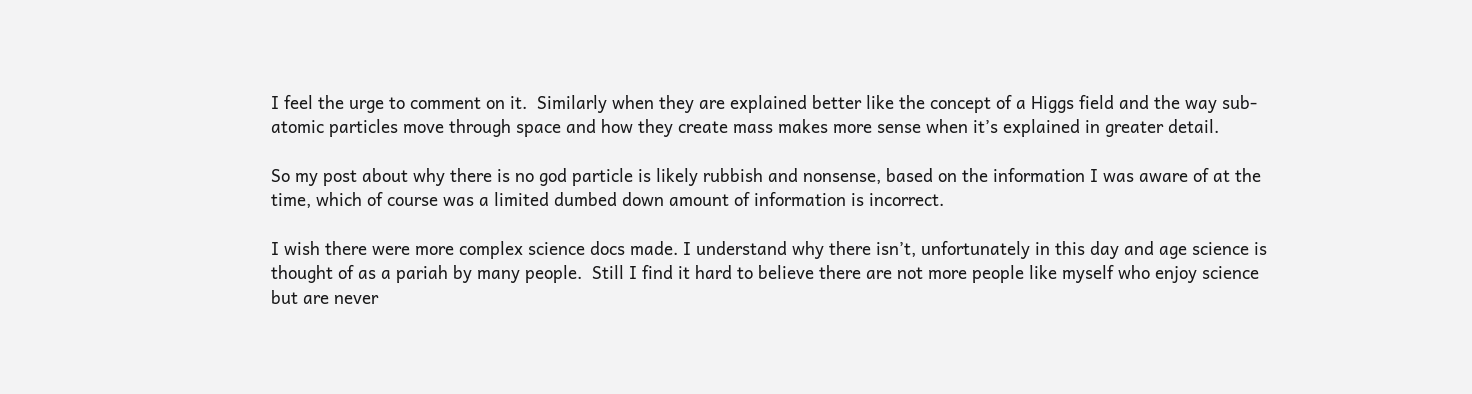I feel the urge to comment on it.  Similarly when they are explained better like the concept of a Higgs field and the way sub-atomic particles move through space and how they create mass makes more sense when it’s explained in greater detail.

So my post about why there is no god particle is likely rubbish and nonsense, based on the information I was aware of at the time, which of course was a limited dumbed down amount of information is incorrect.

I wish there were more complex science docs made. I understand why there isn’t, unfortunately in this day and age science is thought of as a pariah by many people.  Still I find it hard to believe there are not more people like myself who enjoy science but are never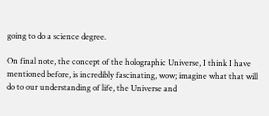going to do a science degree.

On final note, the concept of the holographic Universe, I think I have mentioned before, is incredibly fascinating, wow; imagine what that will do to our understanding of life, the Universe and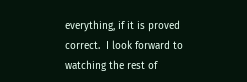everything, if it is proved correct.  I look forward to watching the rest of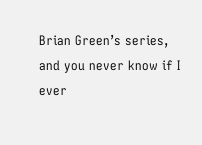Brian Green’s series, and you never know if I ever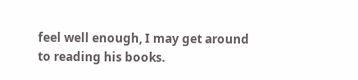feel well enough, I may get around to reading his books.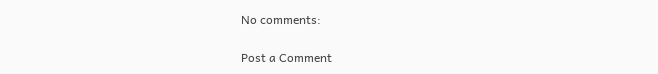No comments:

Post a Comment